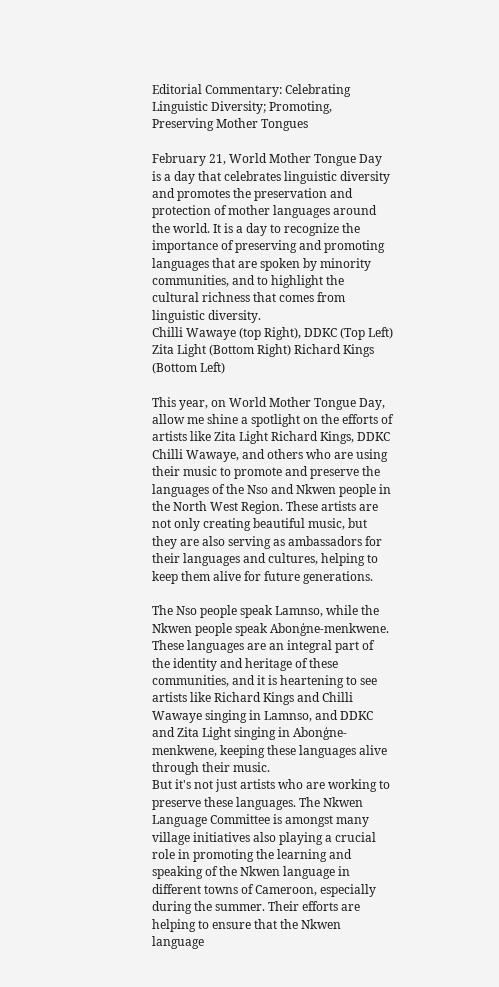Editorial Commentary: Celebrating Linguistic Diversity; Promoting, Preserving Mother Tongues

February 21, World Mother Tongue Day is a day that celebrates linguistic diversity and promotes the preservation and protection of mother languages around the world. It is a day to recognize the importance of preserving and promoting languages that are spoken by minority communities, and to highlight the cultural richness that comes from linguistic diversity.
Chilli Wawaye (top Right), DDKC (Top Left) Zita Light (Bottom Right) Richard Kings (Bottom Left)

This year, on World Mother Tongue Day, allow me shine a spotlight on the efforts of artists like Zita Light Richard Kings, DDKC Chilli Wawaye, and others who are using their music to promote and preserve the languages of the Nso and Nkwen people in the North West Region. These artists are not only creating beautiful music, but they are also serving as ambassadors for their languages and cultures, helping to keep them alive for future generations.

The Nso people speak Lamnso, while the Nkwen people speak Abonģne-menkwene. These languages are an integral part of the identity and heritage of these communities, and it is heartening to see artists like Richard Kings and Chilli Wawaye singing in Lamnso, and DDKC and Zita Light singing in Abonģne-menkwene, keeping these languages alive through their music.
But it's not just artists who are working to preserve these languages. The Nkwen Language Committee is amongst many village initiatives also playing a crucial role in promoting the learning and speaking of the Nkwen language in different towns of Cameroon, especially during the summer. Their efforts are helping to ensure that the Nkwen language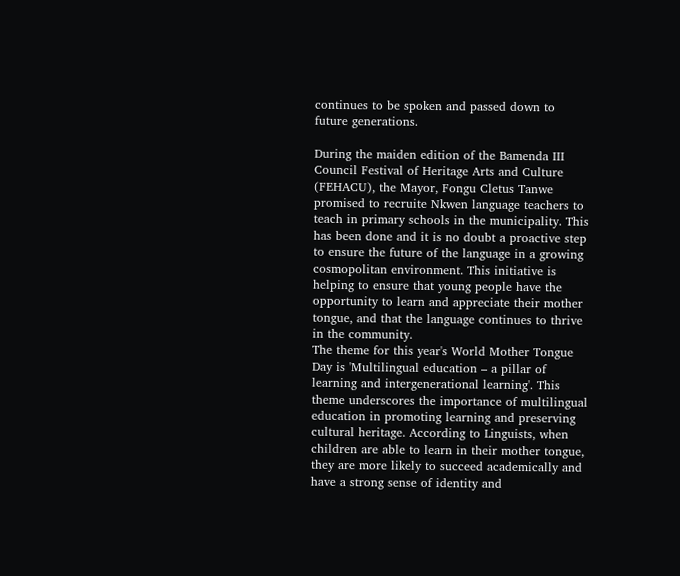continues to be spoken and passed down to future generations.

During the maiden edition of the Bamenda III Council Festival of Heritage Arts and Culture (FEHACU), the Mayor, Fongu Cletus Tanwe promised to recruite Nkwen language teachers to teach in primary schools in the municipality. This has been done and it is no doubt a proactive step to ensure the future of the language in a growing cosmopolitan environment. This initiative is helping to ensure that young people have the opportunity to learn and appreciate their mother tongue, and that the language continues to thrive in the community.
The theme for this year's World Mother Tongue Day is 'Multilingual education – a pillar of learning and intergenerational learning'. This theme underscores the importance of multilingual education in promoting learning and preserving cultural heritage. According to Linguists, when children are able to learn in their mother tongue, they are more likely to succeed academically and have a strong sense of identity and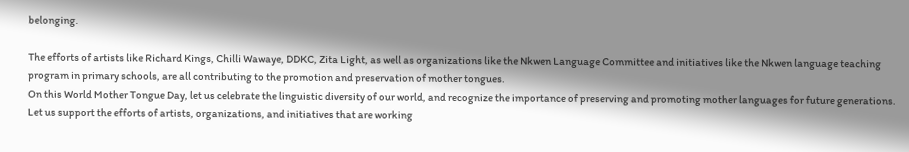belonging.

The efforts of artists like Richard Kings, Chilli Wawaye, DDKC, Zita Light, as well as organizations like the Nkwen Language Committee and initiatives like the Nkwen language teaching program in primary schools, are all contributing to the promotion and preservation of mother tongues.
On this World Mother Tongue Day, let us celebrate the linguistic diversity of our world, and recognize the importance of preserving and promoting mother languages for future generations. Let us support the efforts of artists, organizations, and initiatives that are working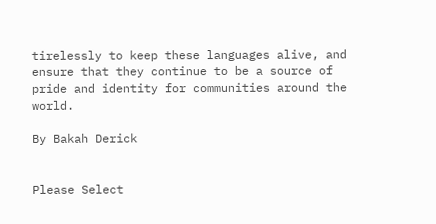tirelessly to keep these languages alive, and ensure that they continue to be a source of pride and identity for communities around the world.

By Bakah Derick


Please Select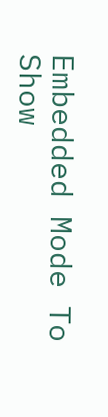Embedded Mode To Show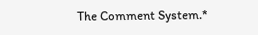The Comment System.*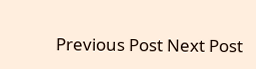Previous Post Next Post